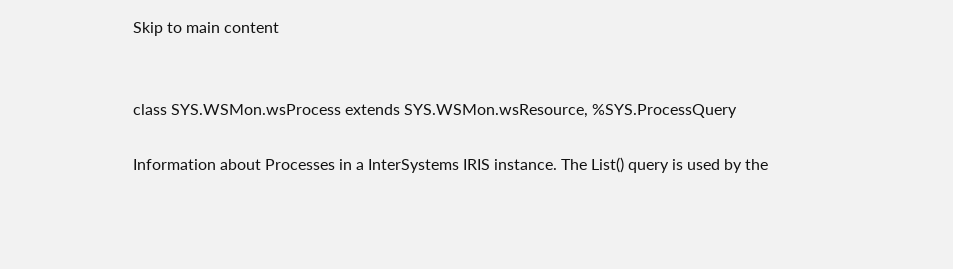Skip to main content


class SYS.WSMon.wsProcess extends SYS.WSMon.wsResource, %SYS.ProcessQuery

Information about Processes in a InterSystems IRIS instance. The List() query is used by the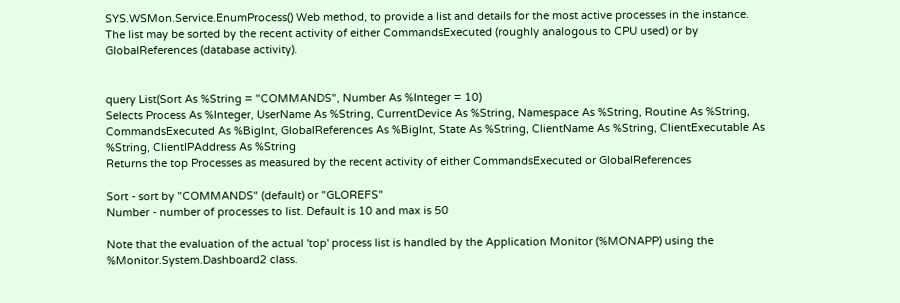SYS.WSMon.Service.EnumProcess() Web method, to provide a list and details for the most active processes in the instance. The list may be sorted by the recent activity of either CommandsExecuted (roughly analogous to CPU used) or by GlobalReferences (database activity).


query List(Sort As %String = "COMMANDS", Number As %Integer = 10)
Selects Process As %Integer, UserName As %String, CurrentDevice As %String, Namespace As %String, Routine As %String, CommandsExecuted As %BigInt, GlobalReferences As %BigInt, State As %String, ClientName As %String, ClientExecutable As %String, ClientIPAddress As %String
Returns the top Processes as measured by the recent activity of either CommandsExecuted or GlobalReferences

Sort - sort by "COMMANDS" (default) or "GLOREFS"
Number - number of processes to list. Default is 10 and max is 50

Note that the evaluation of the actual 'top' process list is handled by the Application Monitor (%MONAPP) using the %Monitor.System.Dashboard2 class.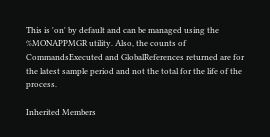This is 'on' by default and can be managed using the %MONAPPMGR utility. Also, the counts of CommandsExecuted and GlobalReferences returned are for the latest sample period and not the total for the life of the process.

Inherited Members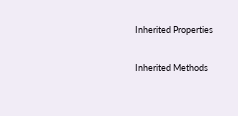Inherited Properties

Inherited Methods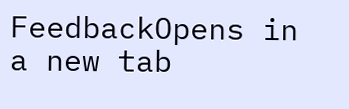FeedbackOpens in a new tab